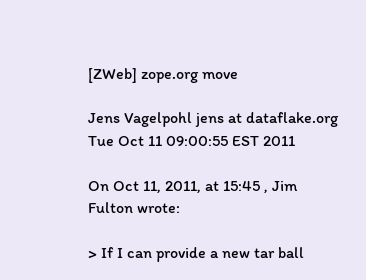[ZWeb] zope.org move

Jens Vagelpohl jens at dataflake.org
Tue Oct 11 09:00:55 EST 2011

On Oct 11, 2011, at 15:45 , Jim Fulton wrote:

> If I can provide a new tar ball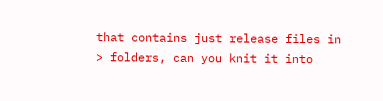that contains just release files in
> folders, can you knit it into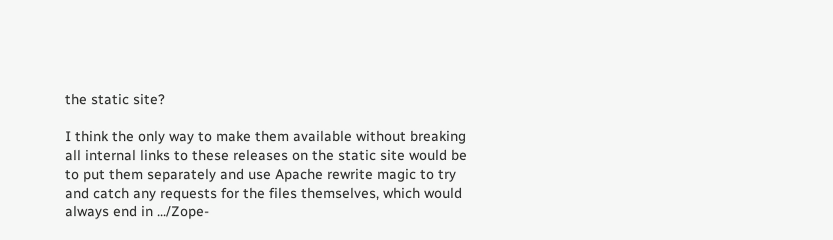the static site?

I think the only way to make them available without breaking all internal links to these releases on the static site would be to put them separately and use Apache rewrite magic to try and catch any requests for the files themselves, which would always end in .../Zope-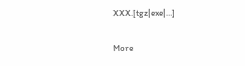XXX.[tgz|exe|…]


More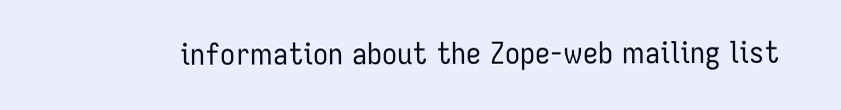information about the Zope-web mailing list